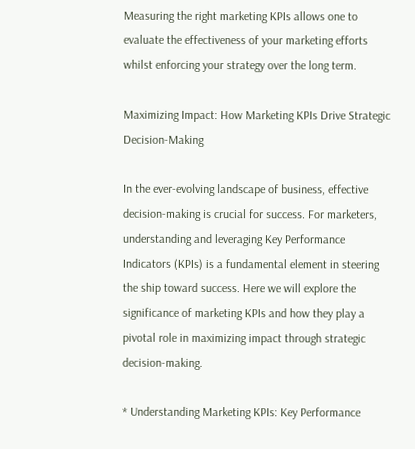Measuring the right marketing KPIs allows one to evaluate the effectiveness of your marketing efforts whilst enforcing your strategy over the long term.

Maximizing Impact: How Marketing KPIs Drive Strategic Decision-Making

In the ever-evolving landscape of business, effective decision-making is crucial for success. For marketers, understanding and leveraging Key Performance Indicators (KPIs) is a fundamental element in steering the ship toward success. Here we will explore the significance of marketing KPIs and how they play a pivotal role in maximizing impact through strategic decision-making.

* Understanding Marketing KPIs: Key Performance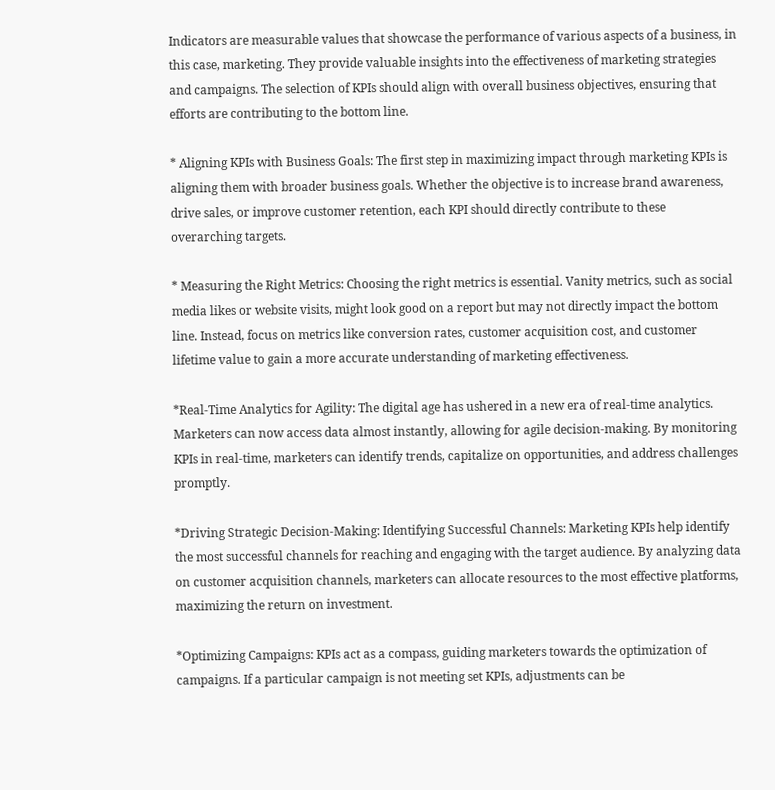Indicators are measurable values that showcase the performance of various aspects of a business, in this case, marketing. They provide valuable insights into the effectiveness of marketing strategies and campaigns. The selection of KPIs should align with overall business objectives, ensuring that efforts are contributing to the bottom line.

* Aligning KPIs with Business Goals: The first step in maximizing impact through marketing KPIs is aligning them with broader business goals. Whether the objective is to increase brand awareness, drive sales, or improve customer retention, each KPI should directly contribute to these overarching targets.

* Measuring the Right Metrics: Choosing the right metrics is essential. Vanity metrics, such as social media likes or website visits, might look good on a report but may not directly impact the bottom line. Instead, focus on metrics like conversion rates, customer acquisition cost, and customer lifetime value to gain a more accurate understanding of marketing effectiveness.

*Real-Time Analytics for Agility: The digital age has ushered in a new era of real-time analytics. Marketers can now access data almost instantly, allowing for agile decision-making. By monitoring KPIs in real-time, marketers can identify trends, capitalize on opportunities, and address challenges promptly.

*Driving Strategic Decision-Making: Identifying Successful Channels: Marketing KPIs help identify the most successful channels for reaching and engaging with the target audience. By analyzing data on customer acquisition channels, marketers can allocate resources to the most effective platforms, maximizing the return on investment.

*Optimizing Campaigns: KPIs act as a compass, guiding marketers towards the optimization of campaigns. If a particular campaign is not meeting set KPIs, adjustments can be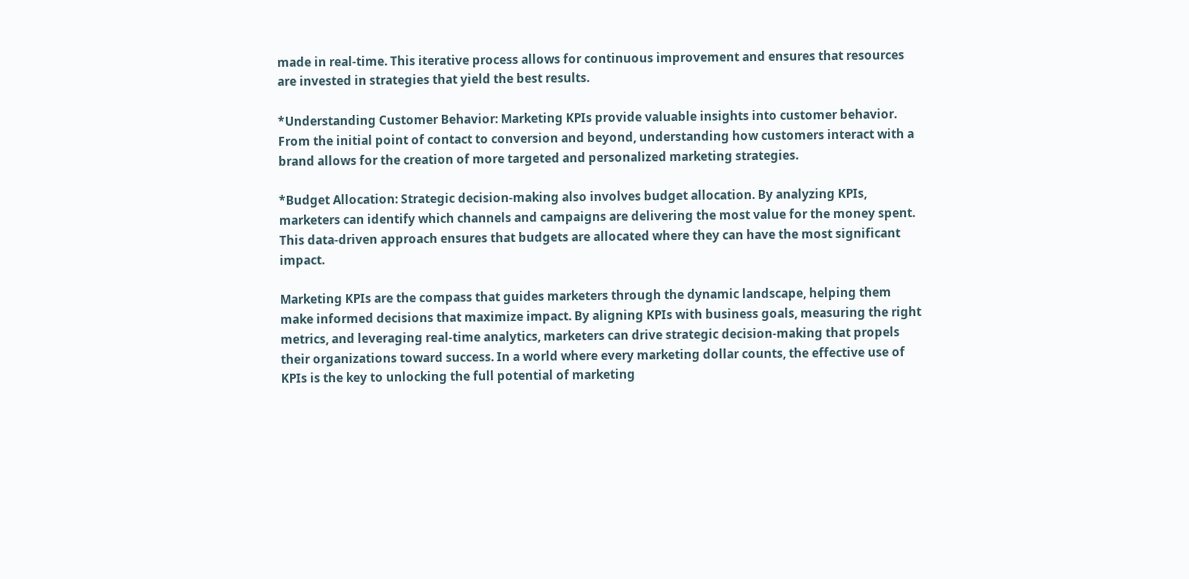made in real-time. This iterative process allows for continuous improvement and ensures that resources are invested in strategies that yield the best results.

*Understanding Customer Behavior: Marketing KPIs provide valuable insights into customer behavior. From the initial point of contact to conversion and beyond, understanding how customers interact with a brand allows for the creation of more targeted and personalized marketing strategies.

*Budget Allocation: Strategic decision-making also involves budget allocation. By analyzing KPIs, marketers can identify which channels and campaigns are delivering the most value for the money spent. This data-driven approach ensures that budgets are allocated where they can have the most significant impact.

Marketing KPIs are the compass that guides marketers through the dynamic landscape, helping them make informed decisions that maximize impact. By aligning KPIs with business goals, measuring the right metrics, and leveraging real-time analytics, marketers can drive strategic decision-making that propels their organizations toward success. In a world where every marketing dollar counts, the effective use of KPIs is the key to unlocking the full potential of marketing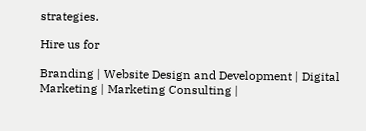strategies.

Hire us for

Branding | Website Design and Development | Digital Marketing | Marketing Consulting |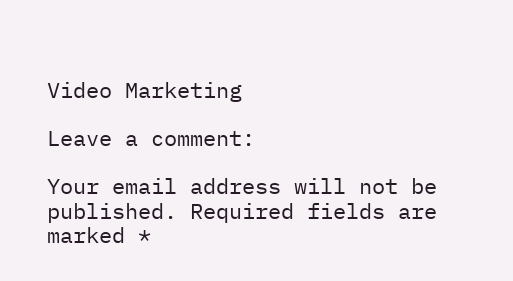Video Marketing

Leave a comment:

Your email address will not be published. Required fields are marked *